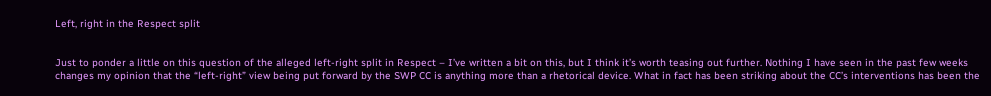Left, right in the Respect split


Just to ponder a little on this question of the alleged left-right split in Respect – I’ve written a bit on this, but I think it’s worth teasing out further. Nothing I have seen in the past few weeks changes my opinion that the “left-right” view being put forward by the SWP CC is anything more than a rhetorical device. What in fact has been striking about the CC’s interventions has been the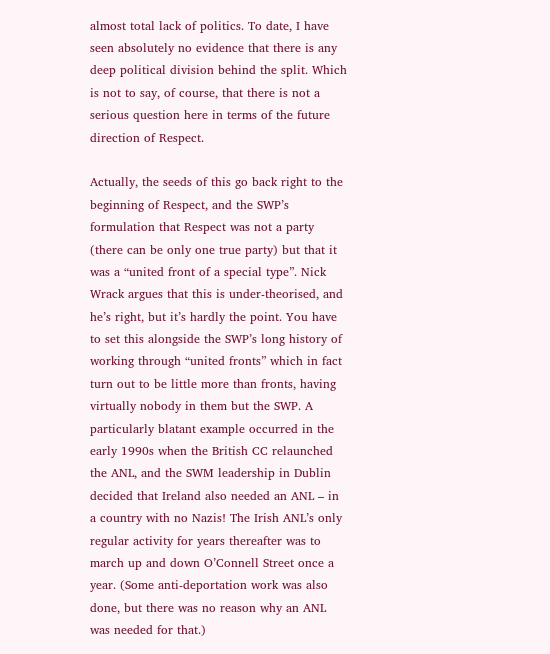almost total lack of politics. To date, I have seen absolutely no evidence that there is any deep political division behind the split. Which is not to say, of course, that there is not a serious question here in terms of the future direction of Respect.

Actually, the seeds of this go back right to the beginning of Respect, and the SWP’s formulation that Respect was not a party (there can be only one true party) but that it was a “united front of a special type”. Nick Wrack argues that this is under-theorised, and he’s right, but it’s hardly the point. You have to set this alongside the SWP’s long history of working through “united fronts” which in fact turn out to be little more than fronts, having virtually nobody in them but the SWP. A particularly blatant example occurred in the early 1990s when the British CC relaunched the ANL, and the SWM leadership in Dublin decided that Ireland also needed an ANL – in a country with no Nazis! The Irish ANL’s only regular activity for years thereafter was to march up and down O’Connell Street once a year. (Some anti-deportation work was also done, but there was no reason why an ANL was needed for that.)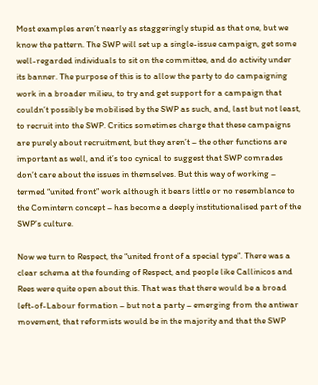Most examples aren’t nearly as staggeringly stupid as that one, but we know the pattern. The SWP will set up a single-issue campaign, get some well-regarded individuals to sit on the committee, and do activity under its banner. The purpose of this is to allow the party to do campaigning work in a broader milieu, to try and get support for a campaign that couldn’t possibly be mobilised by the SWP as such, and, last but not least, to recruit into the SWP. Critics sometimes charge that these campaigns are purely about recruitment, but they aren’t – the other functions are important as well, and it’s too cynical to suggest that SWP comrades don’t care about the issues in themselves. But this way of working – termed “united front” work although it bears little or no resemblance to the Comintern concept – has become a deeply institutionalised part of the SWP’s culture.

Now we turn to Respect, the “united front of a special type”. There was a clear schema at the founding of Respect, and people like Callinicos and Rees were quite open about this. That was that there would be a broad left-of-Labour formation – but not a party – emerging from the antiwar movement, that reformists would be in the majority and that the SWP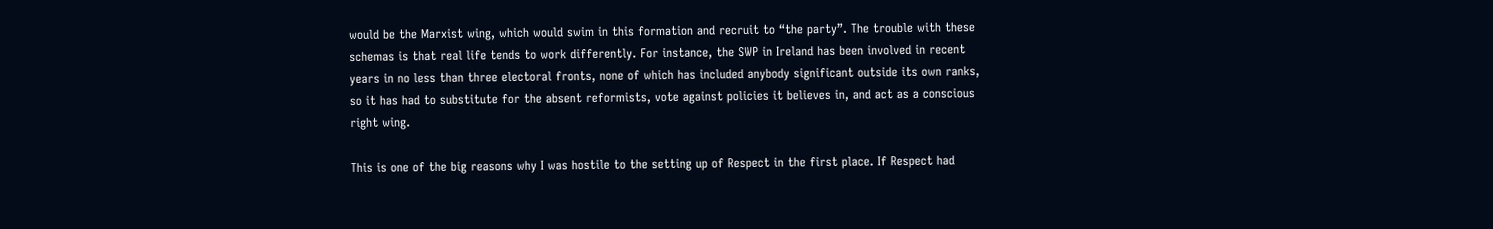would be the Marxist wing, which would swim in this formation and recruit to “the party”. The trouble with these schemas is that real life tends to work differently. For instance, the SWP in Ireland has been involved in recent years in no less than three electoral fronts, none of which has included anybody significant outside its own ranks, so it has had to substitute for the absent reformists, vote against policies it believes in, and act as a conscious right wing.

This is one of the big reasons why I was hostile to the setting up of Respect in the first place. If Respect had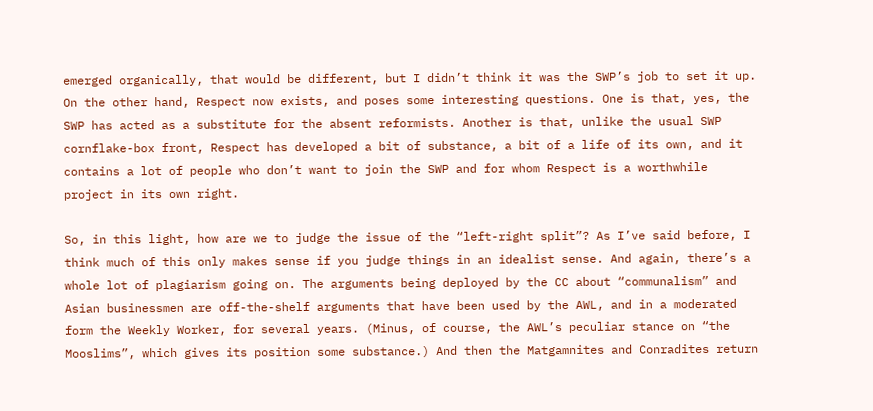emerged organically, that would be different, but I didn’t think it was the SWP’s job to set it up. On the other hand, Respect now exists, and poses some interesting questions. One is that, yes, the SWP has acted as a substitute for the absent reformists. Another is that, unlike the usual SWP cornflake-box front, Respect has developed a bit of substance, a bit of a life of its own, and it contains a lot of people who don’t want to join the SWP and for whom Respect is a worthwhile project in its own right.

So, in this light, how are we to judge the issue of the “left-right split”? As I’ve said before, I think much of this only makes sense if you judge things in an idealist sense. And again, there’s a whole lot of plagiarism going on. The arguments being deployed by the CC about “communalism” and Asian businessmen are off-the-shelf arguments that have been used by the AWL, and in a moderated form the Weekly Worker, for several years. (Minus, of course, the AWL’s peculiar stance on “the Mooslims”, which gives its position some substance.) And then the Matgamnites and Conradites return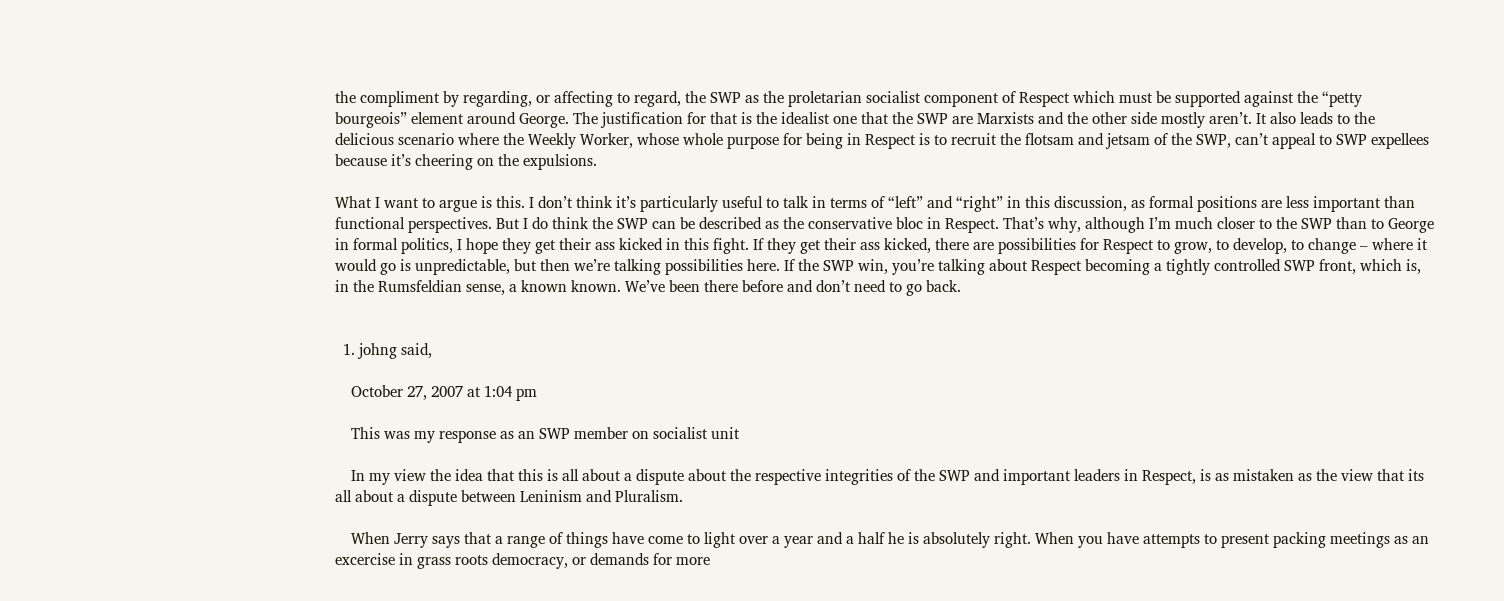the compliment by regarding, or affecting to regard, the SWP as the proletarian socialist component of Respect which must be supported against the “petty bourgeois” element around George. The justification for that is the idealist one that the SWP are Marxists and the other side mostly aren’t. It also leads to the delicious scenario where the Weekly Worker, whose whole purpose for being in Respect is to recruit the flotsam and jetsam of the SWP, can’t appeal to SWP expellees because it’s cheering on the expulsions.

What I want to argue is this. I don’t think it’s particularly useful to talk in terms of “left” and “right” in this discussion, as formal positions are less important than functional perspectives. But I do think the SWP can be described as the conservative bloc in Respect. That’s why, although I’m much closer to the SWP than to George in formal politics, I hope they get their ass kicked in this fight. If they get their ass kicked, there are possibilities for Respect to grow, to develop, to change – where it would go is unpredictable, but then we’re talking possibilities here. If the SWP win, you’re talking about Respect becoming a tightly controlled SWP front, which is, in the Rumsfeldian sense, a known known. We’ve been there before and don’t need to go back.


  1. johng said,

    October 27, 2007 at 1:04 pm

    This was my response as an SWP member on socialist unit

    In my view the idea that this is all about a dispute about the respective integrities of the SWP and important leaders in Respect, is as mistaken as the view that its all about a dispute between Leninism and Pluralism.

    When Jerry says that a range of things have come to light over a year and a half he is absolutely right. When you have attempts to present packing meetings as an excercise in grass roots democracy, or demands for more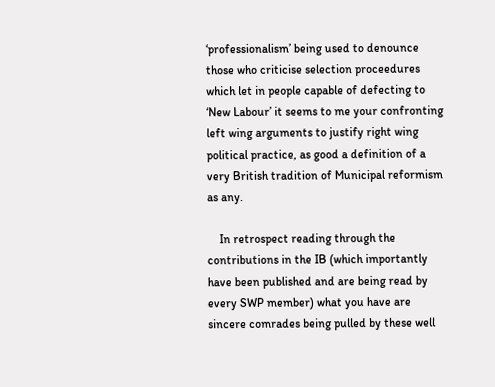‘professionalism’ being used to denounce those who criticise selection proceedures which let in people capable of defecting to ‘New Labour’ it seems to me your confronting left wing arguments to justify right wing political practice, as good a definition of a very British tradition of Municipal reformism as any.

    In retrospect reading through the contributions in the IB (which importantly have been published and are being read by every SWP member) what you have are sincere comrades being pulled by these well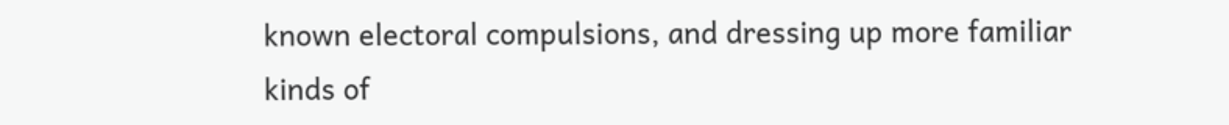known electoral compulsions, and dressing up more familiar kinds of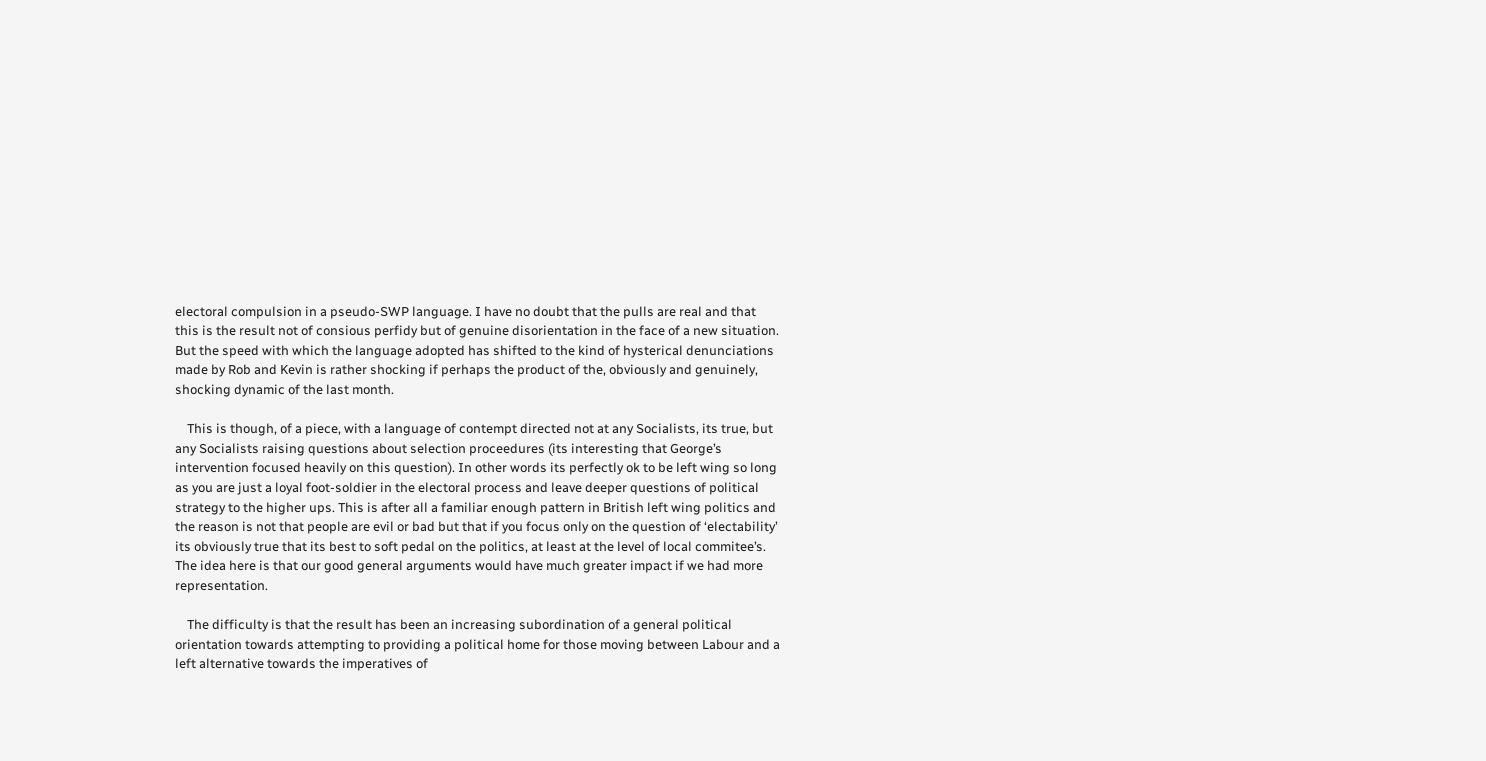electoral compulsion in a pseudo-SWP language. I have no doubt that the pulls are real and that this is the result not of consious perfidy but of genuine disorientation in the face of a new situation. But the speed with which the language adopted has shifted to the kind of hysterical denunciations made by Rob and Kevin is rather shocking if perhaps the product of the, obviously and genuinely, shocking dynamic of the last month.

    This is though, of a piece, with a language of contempt directed not at any Socialists, its true, but any Socialists raising questions about selection proceedures (its interesting that George’s intervention focused heavily on this question). In other words its perfectly ok to be left wing so long as you are just a loyal foot-soldier in the electoral process and leave deeper questions of political strategy to the higher ups. This is after all a familiar enough pattern in British left wing politics and the reason is not that people are evil or bad but that if you focus only on the question of ‘electability’ its obviously true that its best to soft pedal on the politics, at least at the level of local commitee’s. The idea here is that our good general arguments would have much greater impact if we had more representation.

    The difficulty is that the result has been an increasing subordination of a general political orientation towards attempting to providing a political home for those moving between Labour and a left alternative towards the imperatives of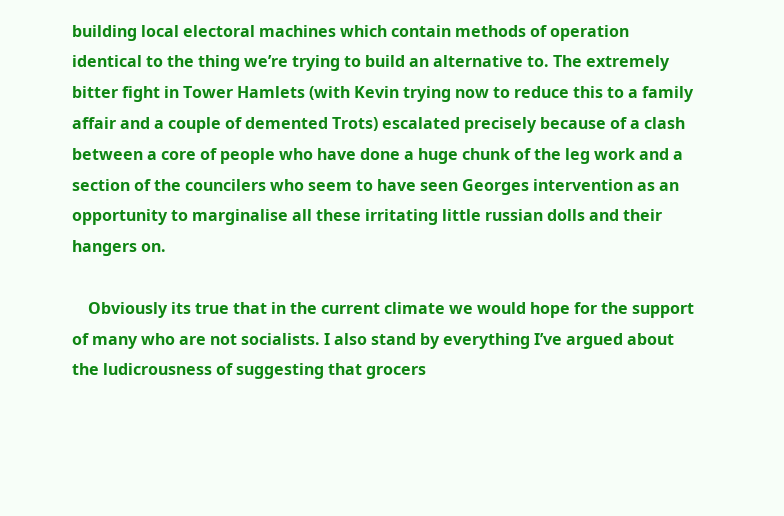building local electoral machines which contain methods of operation identical to the thing we’re trying to build an alternative to. The extremely bitter fight in Tower Hamlets (with Kevin trying now to reduce this to a family affair and a couple of demented Trots) escalated precisely because of a clash between a core of people who have done a huge chunk of the leg work and a section of the councilers who seem to have seen Georges intervention as an opportunity to marginalise all these irritating little russian dolls and their hangers on.

    Obviously its true that in the current climate we would hope for the support of many who are not socialists. I also stand by everything I’ve argued about the ludicrousness of suggesting that grocers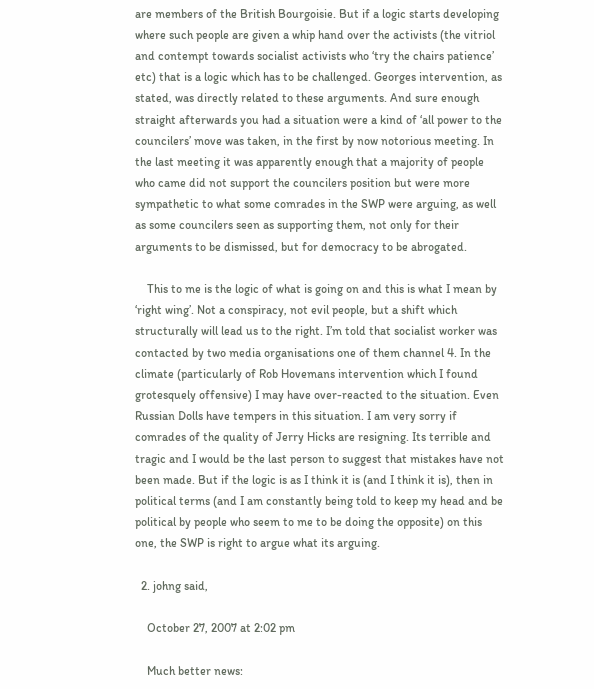are members of the British Bourgoisie. But if a logic starts developing where such people are given a whip hand over the activists (the vitriol and contempt towards socialist activists who ‘try the chairs patience’ etc) that is a logic which has to be challenged. Georges intervention, as stated, was directly related to these arguments. And sure enough straight afterwards you had a situation were a kind of ‘all power to the councilers’ move was taken, in the first by now notorious meeting. In the last meeting it was apparently enough that a majority of people who came did not support the councilers position but were more sympathetic to what some comrades in the SWP were arguing, as well as some councilers seen as supporting them, not only for their arguments to be dismissed, but for democracy to be abrogated.

    This to me is the logic of what is going on and this is what I mean by ‘right wing’. Not a conspiracy, not evil people, but a shift which structurally will lead us to the right. I’m told that socialist worker was contacted by two media organisations one of them channel 4. In the climate (particularly of Rob Hovemans intervention which I found grotesquely offensive) I may have over-reacted to the situation. Even Russian Dolls have tempers in this situation. I am very sorry if comrades of the quality of Jerry Hicks are resigning. Its terrible and tragic and I would be the last person to suggest that mistakes have not been made. But if the logic is as I think it is (and I think it is), then in political terms (and I am constantly being told to keep my head and be political by people who seem to me to be doing the opposite) on this one, the SWP is right to argue what its arguing.

  2. johng said,

    October 27, 2007 at 2:02 pm

    Much better news: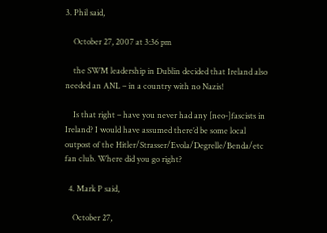3. Phil said,

    October 27, 2007 at 3:36 pm

    the SWM leadership in Dublin decided that Ireland also needed an ANL – in a country with no Nazis!

    Is that right – have you never had any [neo-]fascists in Ireland? I would have assumed there’d be some local outpost of the Hitler/Strasser/Evola/Degrelle/Benda/etc fan club. Where did you go right?

  4. Mark P said,

    October 27,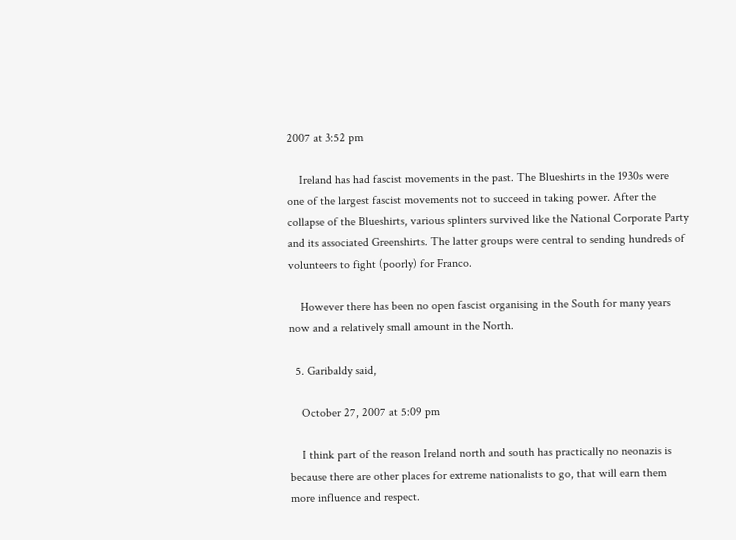2007 at 3:52 pm

    Ireland has had fascist movements in the past. The Blueshirts in the 1930s were one of the largest fascist movements not to succeed in taking power. After the collapse of the Blueshirts, various splinters survived like the National Corporate Party and its associated Greenshirts. The latter groups were central to sending hundreds of volunteers to fight (poorly) for Franco.

    However there has been no open fascist organising in the South for many years now and a relatively small amount in the North.

  5. Garibaldy said,

    October 27, 2007 at 5:09 pm

    I think part of the reason Ireland north and south has practically no neonazis is because there are other places for extreme nationalists to go, that will earn them more influence and respect.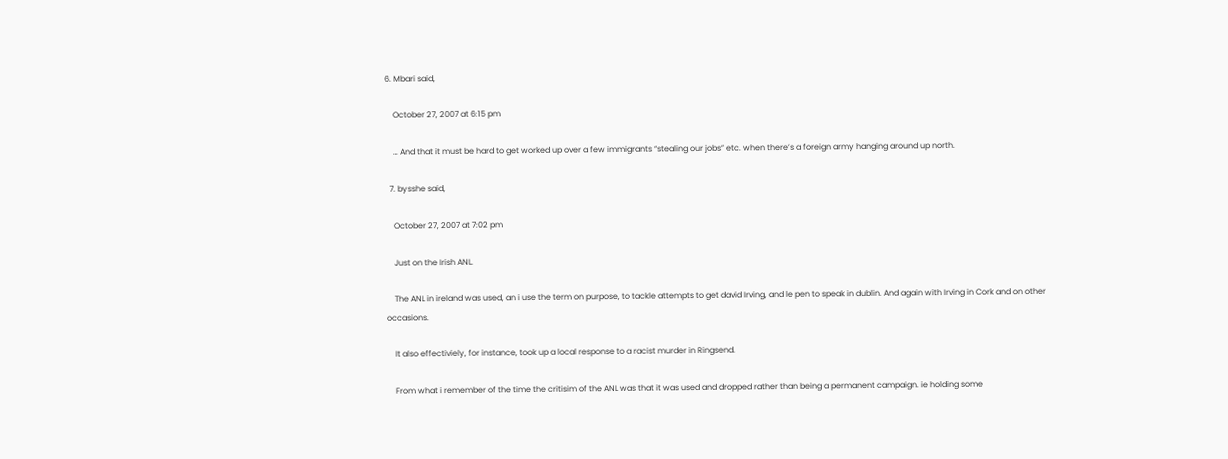6. Mbari said,

    October 27, 2007 at 6:15 pm

    … And that it must be hard to get worked up over a few immigrants “stealing our jobs” etc. when there’s a foreign army hanging around up north.

  7. bysshe said,

    October 27, 2007 at 7:02 pm

    Just on the Irish ANL.

    The ANL in ireland was used, an i use the term on purpose, to tackle attempts to get david Irving, and le pen to speak in dublin. And again with Irving in Cork and on other occasions.

    It also effectiviely, for instance, took up a local response to a racist murder in Ringsend.

    From what i remember of the time the critisim of the ANL was that it was used and dropped rather than being a permanent campaign. ie holding some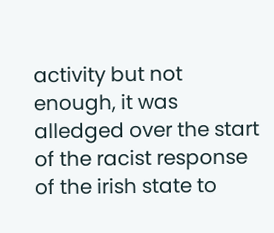activity but not enough, it was alledged over the start of the racist response of the irish state to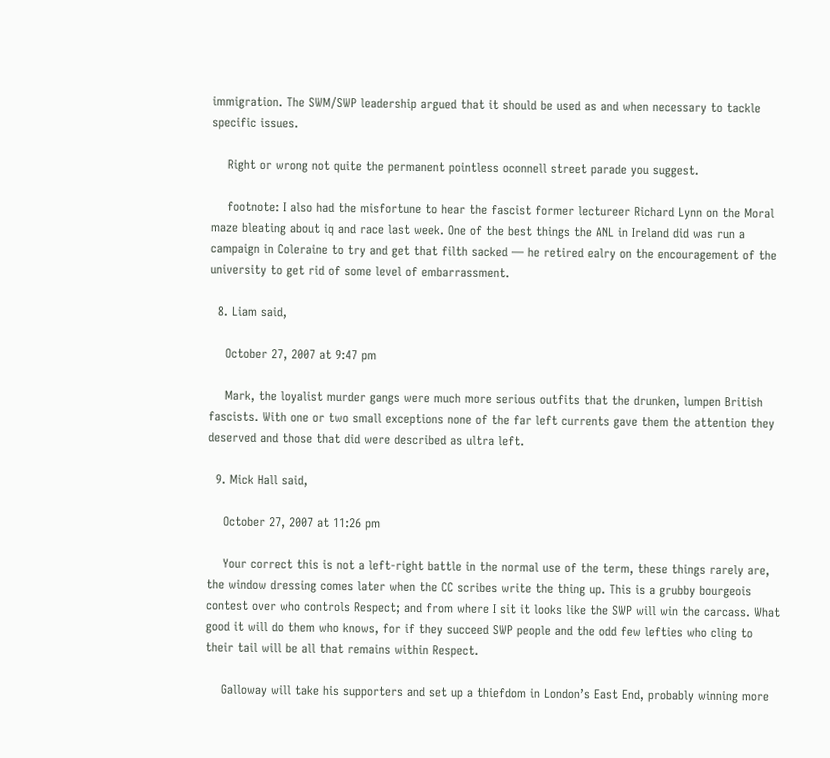immigration. The SWM/SWP leadership argued that it should be used as and when necessary to tackle specific issues.

    Right or wrong not quite the permanent pointless oconnell street parade you suggest.

    footnote: I also had the misfortune to hear the fascist former lectureer Richard Lynn on the Moral maze bleating about iq and race last week. One of the best things the ANL in Ireland did was run a campaign in Coleraine to try and get that filth sacked — he retired ealry on the encouragement of the university to get rid of some level of embarrassment.

  8. Liam said,

    October 27, 2007 at 9:47 pm

    Mark, the loyalist murder gangs were much more serious outfits that the drunken, lumpen British fascists. With one or two small exceptions none of the far left currents gave them the attention they deserved and those that did were described as ultra left.

  9. Mick Hall said,

    October 27, 2007 at 11:26 pm

    Your correct this is not a left-right battle in the normal use of the term, these things rarely are, the window dressing comes later when the CC scribes write the thing up. This is a grubby bourgeois contest over who controls Respect; and from where I sit it looks like the SWP will win the carcass. What good it will do them who knows, for if they succeed SWP people and the odd few lefties who cling to their tail will be all that remains within Respect.

    Galloway will take his supporters and set up a thiefdom in London’s East End, probably winning more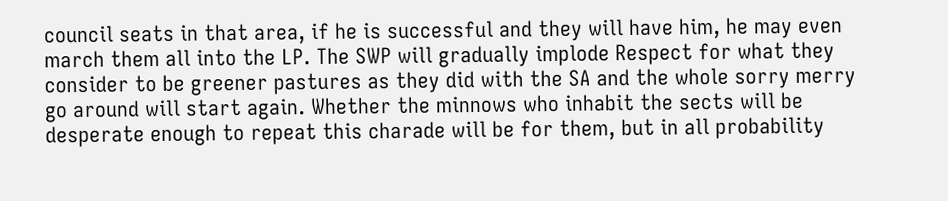council seats in that area, if he is successful and they will have him, he may even march them all into the LP. The SWP will gradually implode Respect for what they consider to be greener pastures as they did with the SA and the whole sorry merry go around will start again. Whether the minnows who inhabit the sects will be desperate enough to repeat this charade will be for them, but in all probability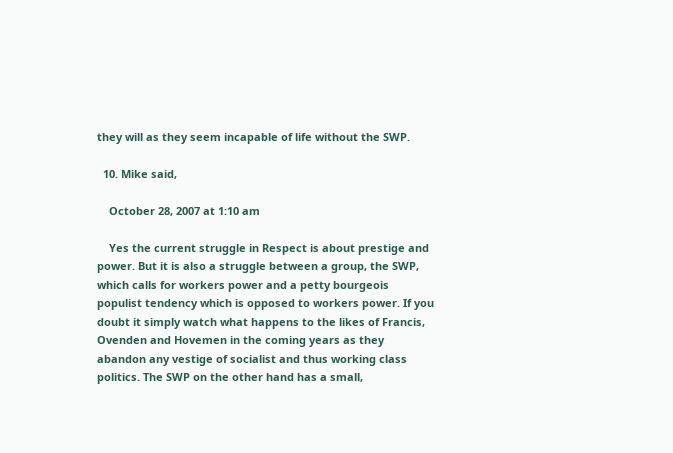they will as they seem incapable of life without the SWP.

  10. Mike said,

    October 28, 2007 at 1:10 am

    Yes the current struggle in Respect is about prestige and power. But it is also a struggle between a group, the SWP, which calls for workers power and a petty bourgeois populist tendency which is opposed to workers power. If you doubt it simply watch what happens to the likes of Francis, Ovenden and Hovemen in the coming years as they abandon any vestige of socialist and thus working class politics. The SWP on the other hand has a small,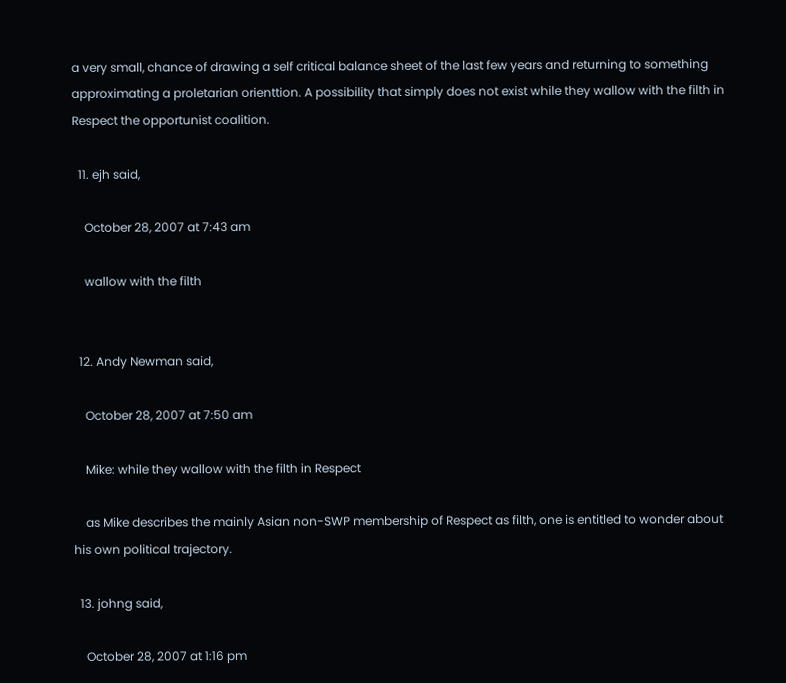a very small, chance of drawing a self critical balance sheet of the last few years and returning to something approximating a proletarian orienttion. A possibility that simply does not exist while they wallow with the filth in Respect the opportunist coalition.

  11. ejh said,

    October 28, 2007 at 7:43 am

    wallow with the filth


  12. Andy Newman said,

    October 28, 2007 at 7:50 am

    Mike: while they wallow with the filth in Respect

    as Mike describes the mainly Asian non-SWP membership of Respect as filth, one is entitled to wonder about his own political trajectory.

  13. johng said,

    October 28, 2007 at 1:16 pm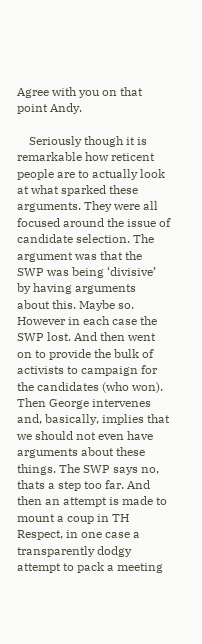Agree with you on that point Andy.

    Seriously though it is remarkable how reticent people are to actually look at what sparked these arguments. They were all focused around the issue of candidate selection. The argument was that the SWP was being ‘divisive’ by having arguments about this. Maybe so. However in each case the SWP lost. And then went on to provide the bulk of activists to campaign for the candidates (who won). Then George intervenes and, basically, implies that we should not even have arguments about these things. The SWP says no, thats a step too far. And then an attempt is made to mount a coup in TH Respect, in one case a transparently dodgy attempt to pack a meeting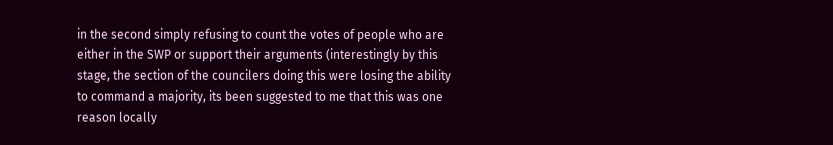in the second simply refusing to count the votes of people who are either in the SWP or support their arguments (interestingly by this stage, the section of the councilers doing this were losing the ability to command a majority, its been suggested to me that this was one reason locally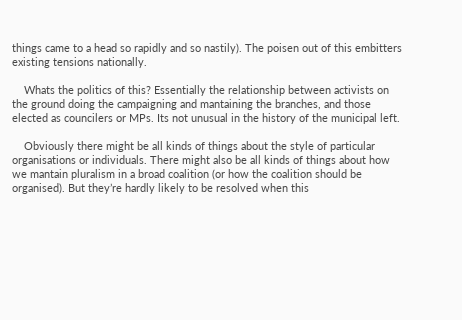things came to a head so rapidly and so nastily). The poisen out of this embitters existing tensions nationally.

    Whats the politics of this? Essentially the relationship between activists on the ground doing the campaigning and mantaining the branches, and those elected as councilers or MPs. Its not unusual in the history of the municipal left.

    Obviously there might be all kinds of things about the style of particular organisations or individuals. There might also be all kinds of things about how we mantain pluralism in a broad coalition (or how the coalition should be organised). But they’re hardly likely to be resolved when this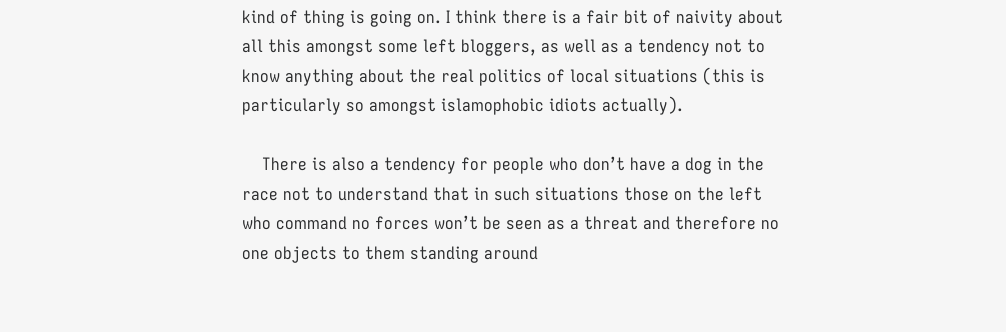kind of thing is going on. I think there is a fair bit of naivity about all this amongst some left bloggers, as well as a tendency not to know anything about the real politics of local situations (this is particularly so amongst islamophobic idiots actually).

    There is also a tendency for people who don’t have a dog in the race not to understand that in such situations those on the left who command no forces won’t be seen as a threat and therefore no one objects to them standing around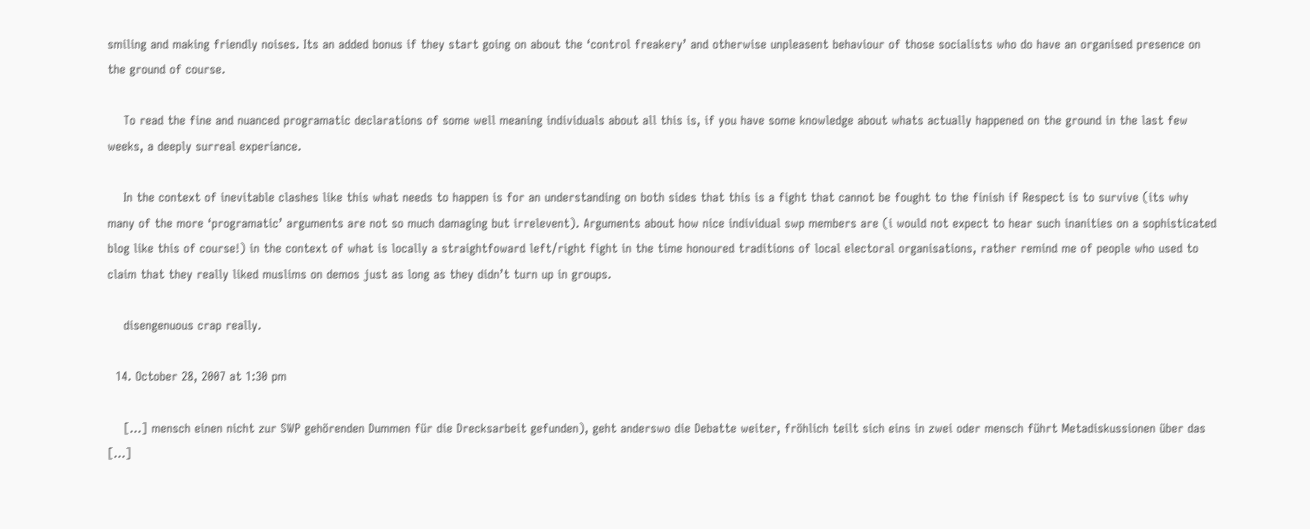smiling and making friendly noises. Its an added bonus if they start going on about the ‘control freakery’ and otherwise unpleasent behaviour of those socialists who do have an organised presence on the ground of course.

    To read the fine and nuanced programatic declarations of some well meaning individuals about all this is, if you have some knowledge about whats actually happened on the ground in the last few weeks, a deeply surreal experiance.

    In the context of inevitable clashes like this what needs to happen is for an understanding on both sides that this is a fight that cannot be fought to the finish if Respect is to survive (its why many of the more ‘programatic’ arguments are not so much damaging but irrelevent). Arguments about how nice individual swp members are (i would not expect to hear such inanities on a sophisticated blog like this of course!) in the context of what is locally a straightfoward left/right fight in the time honoured traditions of local electoral organisations, rather remind me of people who used to claim that they really liked muslims on demos just as long as they didn’t turn up in groups.

    disengenuous crap really.

  14. October 28, 2007 at 1:30 pm

    […] mensch einen nicht zur SWP gehörenden Dummen für die Drecksarbeit gefunden), geht anderswo die Debatte weiter, fröhlich teilt sich eins in zwei oder mensch führt Metadiskussionen über das […]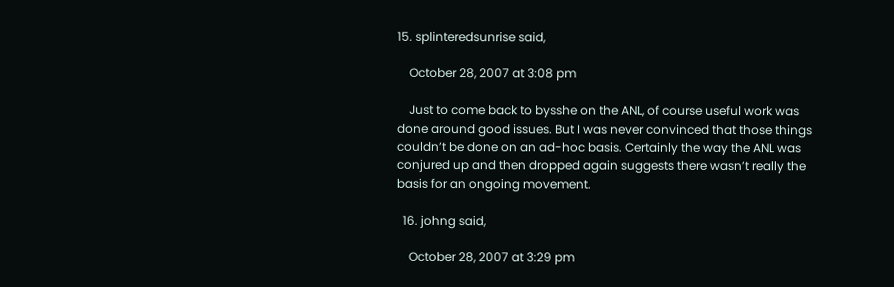15. splinteredsunrise said,

    October 28, 2007 at 3:08 pm

    Just to come back to bysshe on the ANL, of course useful work was done around good issues. But I was never convinced that those things couldn’t be done on an ad-hoc basis. Certainly the way the ANL was conjured up and then dropped again suggests there wasn’t really the basis for an ongoing movement.

  16. johng said,

    October 28, 2007 at 3:29 pm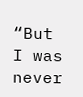“But I was never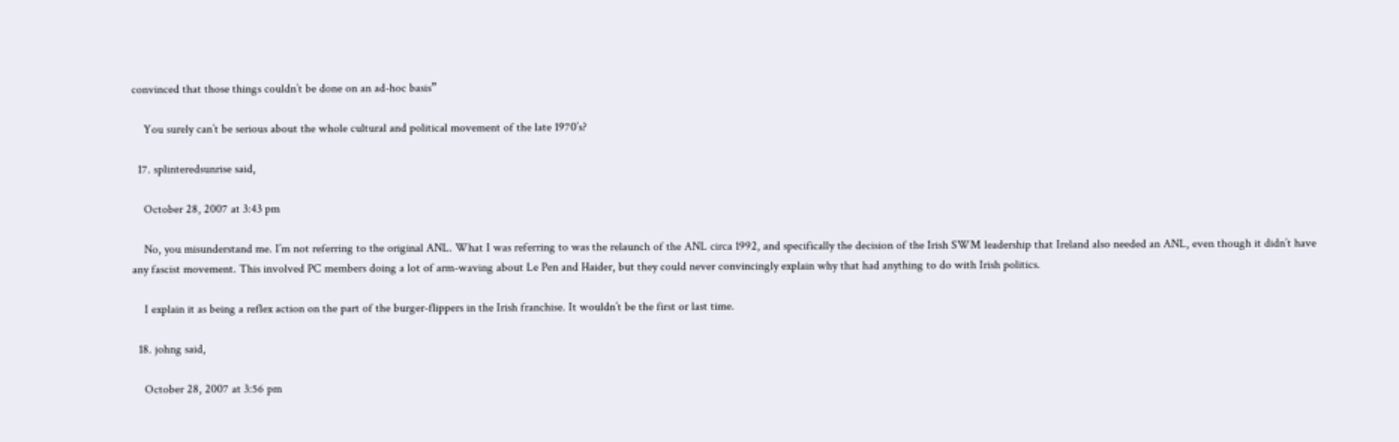convinced that those things couldn’t be done on an ad-hoc basis”

    You surely can’t be serious about the whole cultural and political movement of the late 1970’s?

  17. splinteredsunrise said,

    October 28, 2007 at 3:43 pm

    No, you misunderstand me. I’m not referring to the original ANL. What I was referring to was the relaunch of the ANL circa 1992, and specifically the decision of the Irish SWM leadership that Ireland also needed an ANL, even though it didn’t have any fascist movement. This involved PC members doing a lot of arm-waving about Le Pen and Haider, but they could never convincingly explain why that had anything to do with Irish politics.

    I explain it as being a reflex action on the part of the burger-flippers in the Irish franchise. It wouldn’t be the first or last time.

  18. johng said,

    October 28, 2007 at 3:56 pm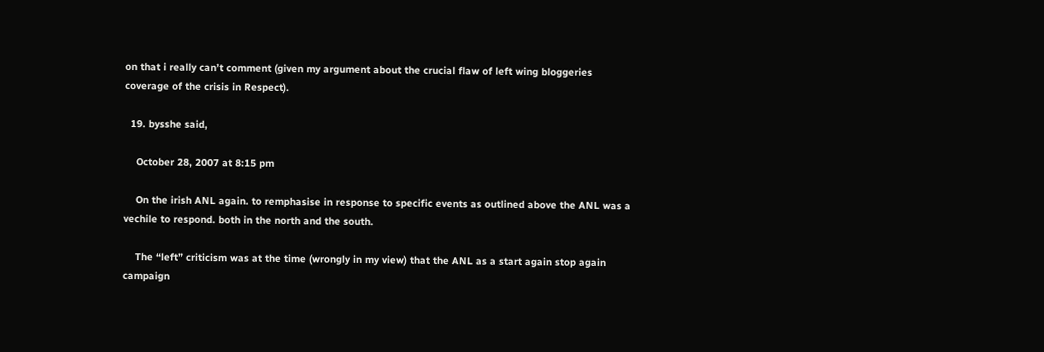on that i really can’t comment (given my argument about the crucial flaw of left wing bloggeries coverage of the crisis in Respect).

  19. bysshe said,

    October 28, 2007 at 8:15 pm

    On the irish ANL again. to remphasise in response to specific events as outlined above the ANL was a vechile to respond. both in the north and the south.

    The “left” criticism was at the time (wrongly in my view) that the ANL as a start again stop again campaign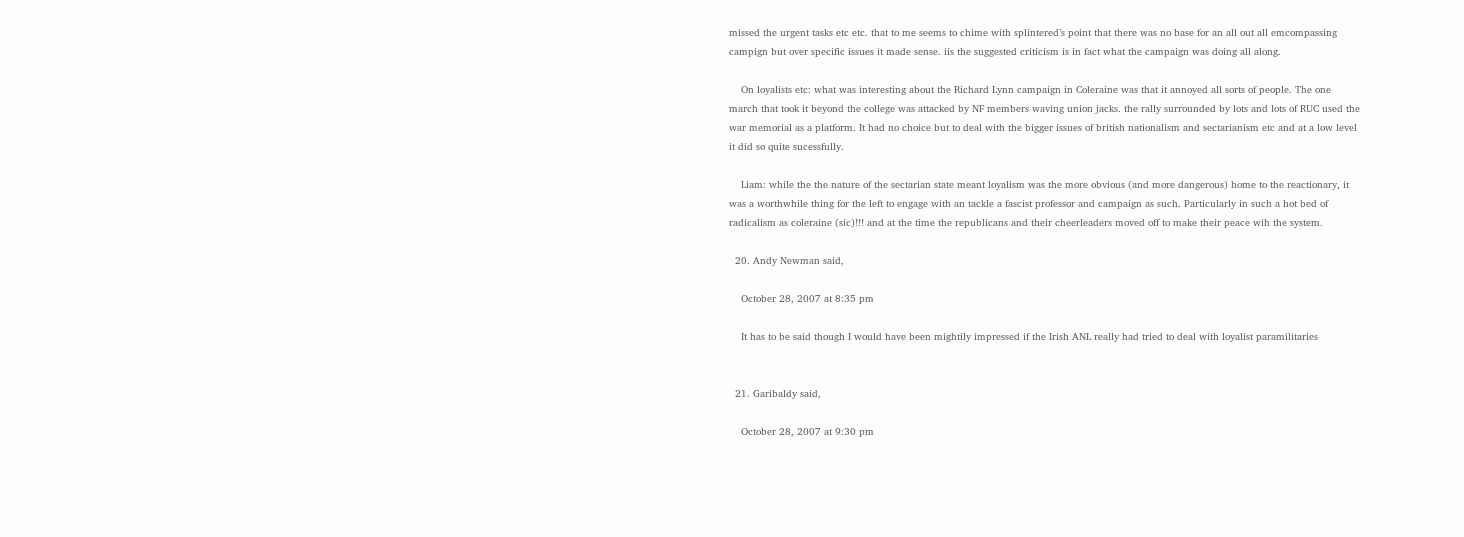missed the urgent tasks etc etc. that to me seems to chime with splintered’s point that there was no base for an all out all emcompassing campign but over specific issues it made sense. iis the suggested criticism is in fact what the campaign was doing all along.

    On loyalists etc: what was interesting about the Richard Lynn campaign in Coleraine was that it annoyed all sorts of people. The one march that took it beyond the college was attacked by NF members waving union jacks. the rally surrounded by lots and lots of RUC used the war memorial as a platform. It had no choice but to deal with the bigger issues of british nationalism and sectarianism etc and at a low level it did so quite sucessfully.

    Liam: while the the nature of the sectarian state meant loyalism was the more obvious (and more dangerous) home to the reactionary, it was a worthwhile thing for the left to engage with an tackle a fascist professor and campaign as such. Particularly in such a hot bed of radicalism as coleraine (sic)!!! and at the time the republicans and their cheerleaders moved off to make their peace wih the system.

  20. Andy Newman said,

    October 28, 2007 at 8:35 pm

    It has to be said though I would have been mightily impressed if the Irish ANL really had tried to deal with loyalist paramilitaries


  21. Garibaldy said,

    October 28, 2007 at 9:30 pm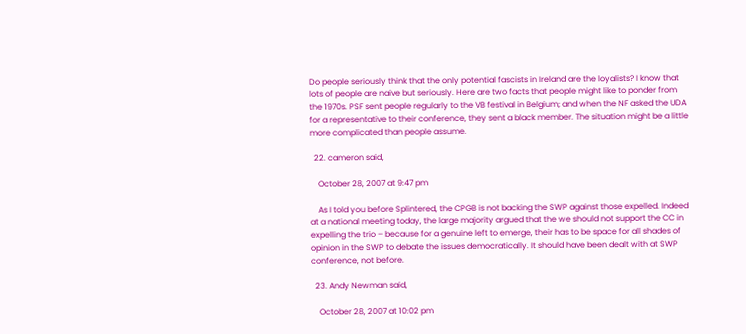Do people seriously think that the only potential fascists in Ireland are the loyalists? I know that lots of people are naive but seriously. Here are two facts that people might like to ponder from the 1970s. PSF sent people regularly to the VB festival in Belgium; and when the NF asked the UDA for a representative to their conference, they sent a black member. The situation might be a little more complicated than people assume.

  22. cameron said,

    October 28, 2007 at 9:47 pm

    As I told you before Splintered, the CPGB is not backing the SWP against those expelled. Indeed at a national meeting today, the large majority argued that the we should not support the CC in expelling the trio – because for a genuine left to emerge, their has to be space for all shades of opinion in the SWP to debate the issues democratically. It should have been dealt with at SWP conference, not before.

  23. Andy Newman said,

    October 28, 2007 at 10:02 pm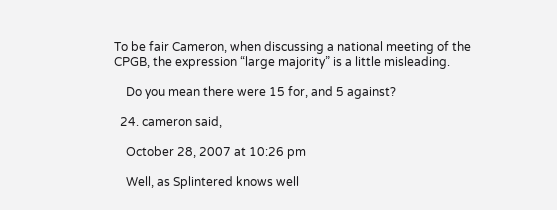To be fair Cameron, when discussing a national meeting of the CPGB, the expression “large majority” is a little misleading.

    Do you mean there were 15 for, and 5 against?

  24. cameron said,

    October 28, 2007 at 10:26 pm

    Well, as Splintered knows well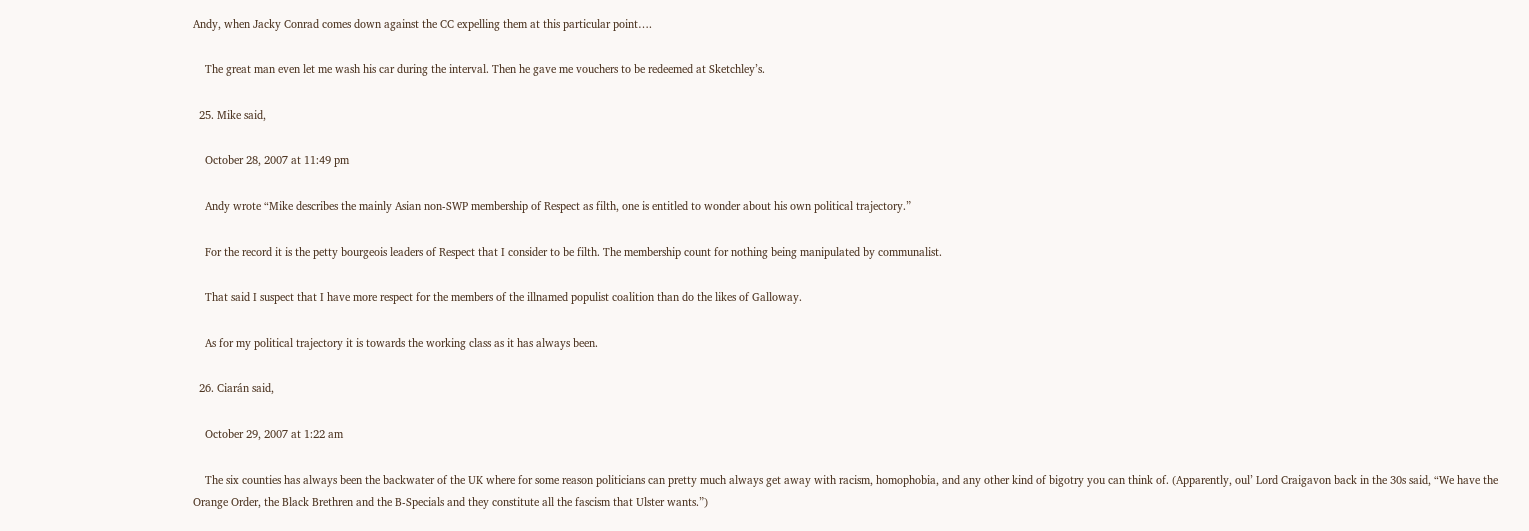Andy, when Jacky Conrad comes down against the CC expelling them at this particular point….

    The great man even let me wash his car during the interval. Then he gave me vouchers to be redeemed at Sketchley’s.

  25. Mike said,

    October 28, 2007 at 11:49 pm

    Andy wrote “Mike describes the mainly Asian non-SWP membership of Respect as filth, one is entitled to wonder about his own political trajectory.”

    For the record it is the petty bourgeois leaders of Respect that I consider to be filth. The membership count for nothing being manipulated by communalist.

    That said I suspect that I have more respect for the members of the illnamed populist coalition than do the likes of Galloway.

    As for my political trajectory it is towards the working class as it has always been.

  26. Ciarán said,

    October 29, 2007 at 1:22 am

    The six counties has always been the backwater of the UK where for some reason politicians can pretty much always get away with racism, homophobia, and any other kind of bigotry you can think of. (Apparently, oul’ Lord Craigavon back in the 30s said, “We have the Orange Order, the Black Brethren and the B-Specials and they constitute all the fascism that Ulster wants.”)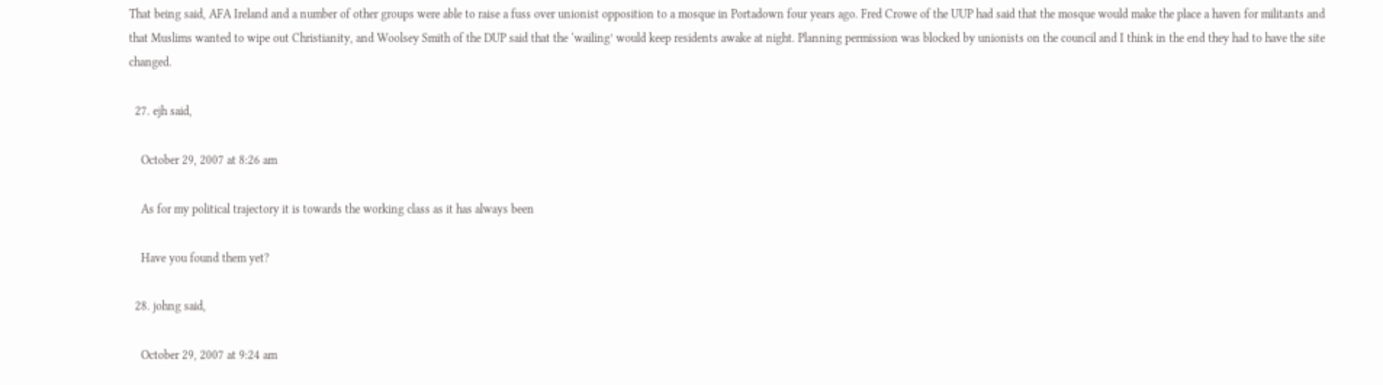That being said, AFA Ireland and a number of other groups were able to raise a fuss over unionist opposition to a mosque in Portadown four years ago. Fred Crowe of the UUP had said that the mosque would make the place a haven for militants and that Muslims wanted to wipe out Christianity, and Woolsey Smith of the DUP said that the ‘wailing’ would keep residents awake at night. Planning permission was blocked by unionists on the council and I think in the end they had to have the site changed.

  27. ejh said,

    October 29, 2007 at 8:26 am

    As for my political trajectory it is towards the working class as it has always been

    Have you found them yet?

  28. johng said,

    October 29, 2007 at 9:24 am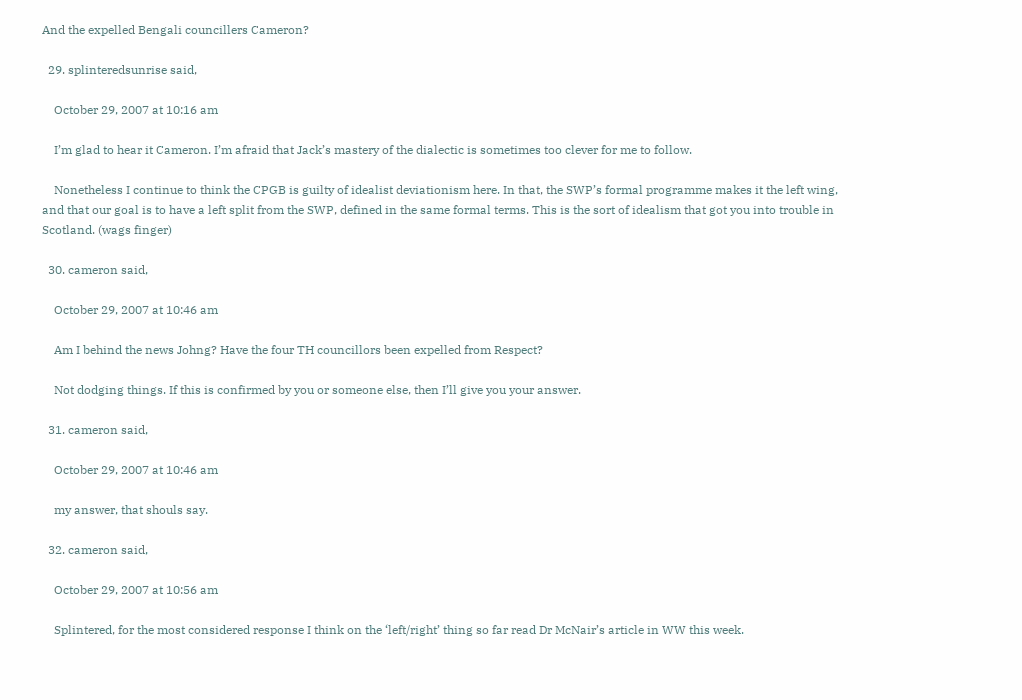And the expelled Bengali councillers Cameron?

  29. splinteredsunrise said,

    October 29, 2007 at 10:16 am

    I’m glad to hear it Cameron. I’m afraid that Jack’s mastery of the dialectic is sometimes too clever for me to follow.

    Nonetheless I continue to think the CPGB is guilty of idealist deviationism here. In that, the SWP’s formal programme makes it the left wing, and that our goal is to have a left split from the SWP, defined in the same formal terms. This is the sort of idealism that got you into trouble in Scotland. (wags finger)

  30. cameron said,

    October 29, 2007 at 10:46 am

    Am I behind the news Johng? Have the four TH councillors been expelled from Respect?

    Not dodging things. If this is confirmed by you or someone else, then I’ll give you your answer.

  31. cameron said,

    October 29, 2007 at 10:46 am

    my answer, that shouls say.

  32. cameron said,

    October 29, 2007 at 10:56 am

    Splintered, for the most considered response I think on the ‘left/right’ thing so far read Dr McNair’s article in WW this week.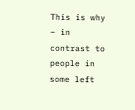This is why – in contrast to people in some left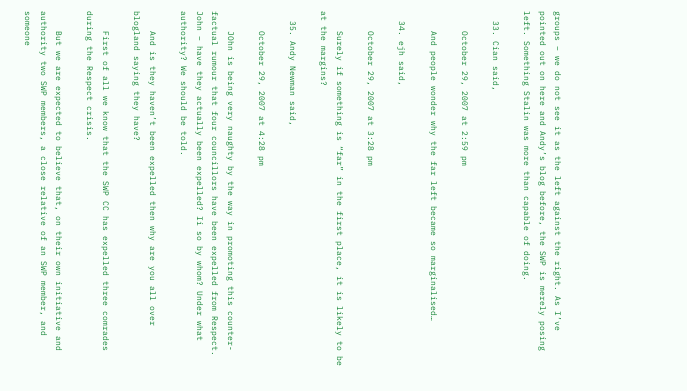groups – we do not see it as the left against the right. As I’ve pointed out on here and Andy’s blog before, the SWP is merely posing left. Something Stalin was more than capable of doing.

  33. Cian said,

    October 29, 2007 at 2:59 pm

    And people wonder why the far left became so marginalised…

  34. ejh said,

    October 29, 2007 at 3:28 pm

    Surely if something is “far” in the first place, it is likely to be at the margins?

  35. Andy Newman said,

    October 29, 2007 at 4:28 pm

    JOhn is being very naughty by the way in promoting this counter-factual rumour that four councillors have been expelled from Respect. John – have they actually been expelled? Ii so by whom? Under what authority? We should be told.

    And is they haven’t been expelled then why are you all over blogland saying they have?

    First of all we know that the SWP CC has expelled three comrades during the Respect crisis.

    But we are expected to believe that, on their own initiative and authority two SWP members, a close relative of an SWP member, and someone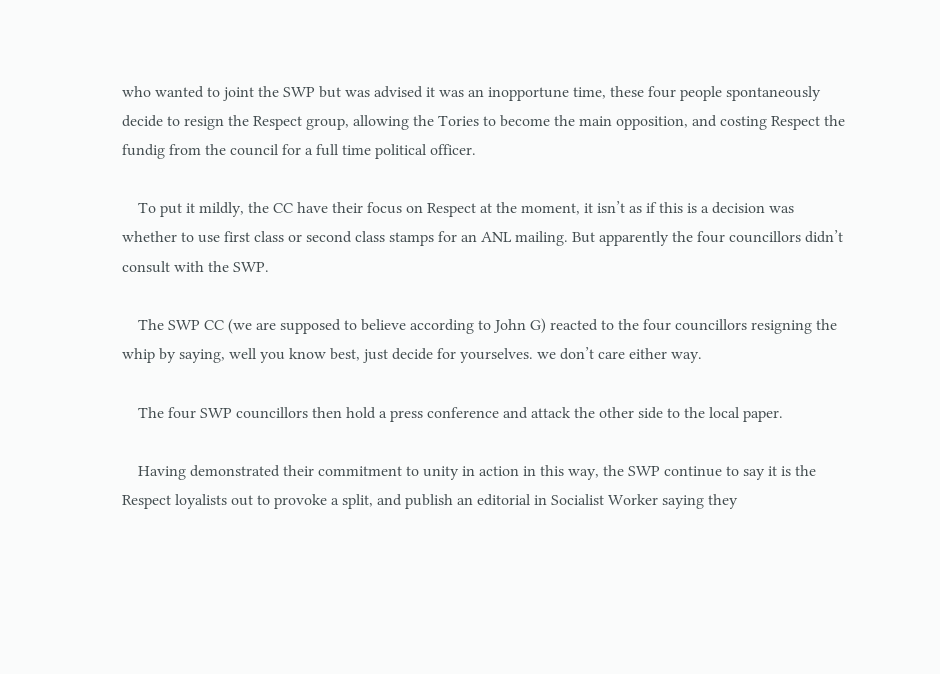who wanted to joint the SWP but was advised it was an inopportune time, these four people spontaneously decide to resign the Respect group, allowing the Tories to become the main opposition, and costing Respect the fundig from the council for a full time political officer.

    To put it mildly, the CC have their focus on Respect at the moment, it isn’t as if this is a decision was whether to use first class or second class stamps for an ANL mailing. But apparently the four councillors didn’t consult with the SWP.

    The SWP CC (we are supposed to believe according to John G) reacted to the four councillors resigning the whip by saying, well you know best, just decide for yourselves. we don’t care either way.

    The four SWP councillors then hold a press conference and attack the other side to the local paper.

    Having demonstrated their commitment to unity in action in this way, the SWP continue to say it is the Respect loyalists out to provoke a split, and publish an editorial in Socialist Worker saying they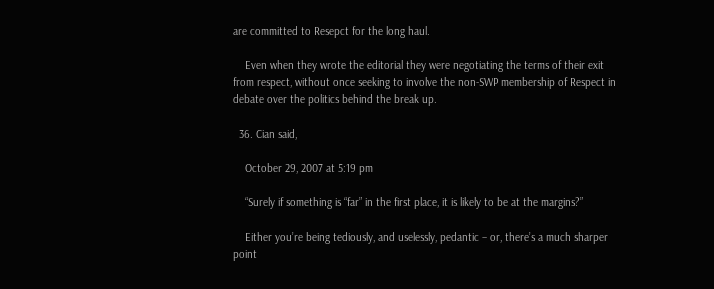are committed to Resepct for the long haul.

    Even when they wrote the editorial they were negotiating the terms of their exit from respect, without once seeking to involve the non-SWP membership of Respect in debate over the politics behind the break up.

  36. Cian said,

    October 29, 2007 at 5:19 pm

    “Surely if something is “far” in the first place, it is likely to be at the margins?”

    Either you’re being tediously, and uselessly, pedantic – or, there’s a much sharper point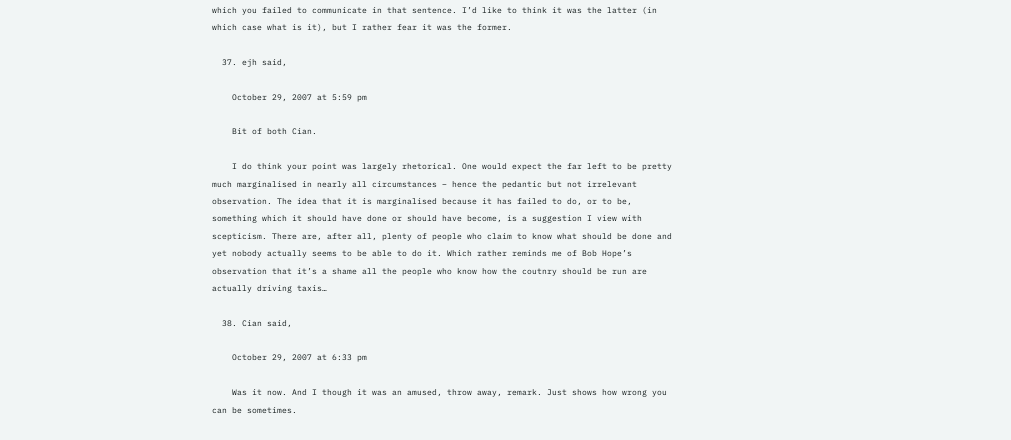which you failed to communicate in that sentence. I’d like to think it was the latter (in which case what is it), but I rather fear it was the former.

  37. ejh said,

    October 29, 2007 at 5:59 pm

    Bit of both Cian.

    I do think your point was largely rhetorical. One would expect the far left to be pretty much marginalised in nearly all circumstances – hence the pedantic but not irrelevant observation. The idea that it is marginalised because it has failed to do, or to be, something which it should have done or should have become, is a suggestion I view with scepticism. There are, after all, plenty of people who claim to know what should be done and yet nobody actually seems to be able to do it. Which rather reminds me of Bob Hope’s observation that it’s a shame all the people who know how the coutnry should be run are actually driving taxis…

  38. Cian said,

    October 29, 2007 at 6:33 pm

    Was it now. And I though it was an amused, throw away, remark. Just shows how wrong you can be sometimes.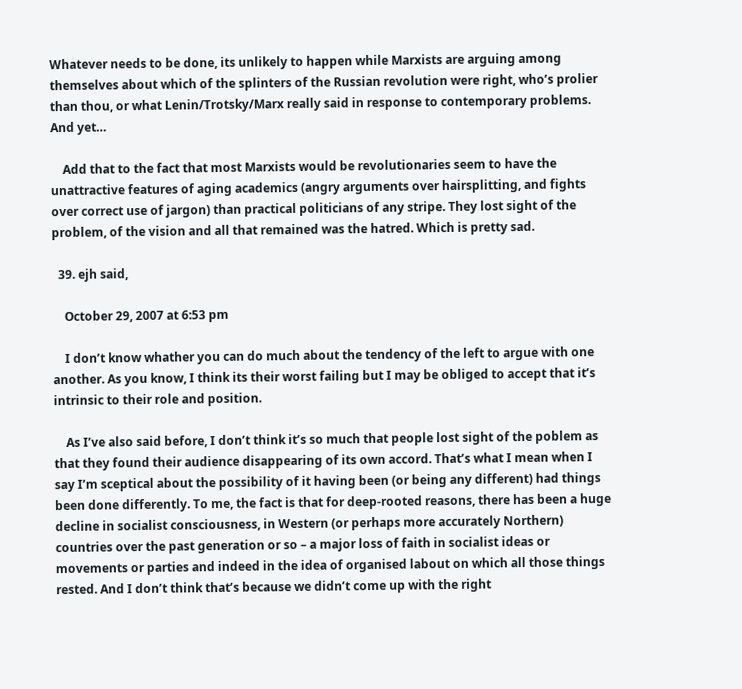Whatever needs to be done, its unlikely to happen while Marxists are arguing among themselves about which of the splinters of the Russian revolution were right, who’s prolier than thou, or what Lenin/Trotsky/Marx really said in response to contemporary problems. And yet…

    Add that to the fact that most Marxists would be revolutionaries seem to have the unattractive features of aging academics (angry arguments over hairsplitting, and fights over correct use of jargon) than practical politicians of any stripe. They lost sight of the problem, of the vision and all that remained was the hatred. Which is pretty sad.

  39. ejh said,

    October 29, 2007 at 6:53 pm

    I don’t know whather you can do much about the tendency of the left to argue with one another. As you know, I think its their worst failing but I may be obliged to accept that it’s intrinsic to their role and position.

    As I’ve also said before, I don’t think it’s so much that people lost sight of the poblem as that they found their audience disappearing of its own accord. That’s what I mean when I say I’m sceptical about the possibility of it having been (or being any different) had things been done differently. To me, the fact is that for deep-rooted reasons, there has been a huge decline in socialist consciousness, in Western (or perhaps more accurately Northern) countries over the past generation or so – a major loss of faith in socialist ideas or movements or parties and indeed in the idea of organised labout on which all those things rested. And I don’t think that’s because we didn’t come up with the right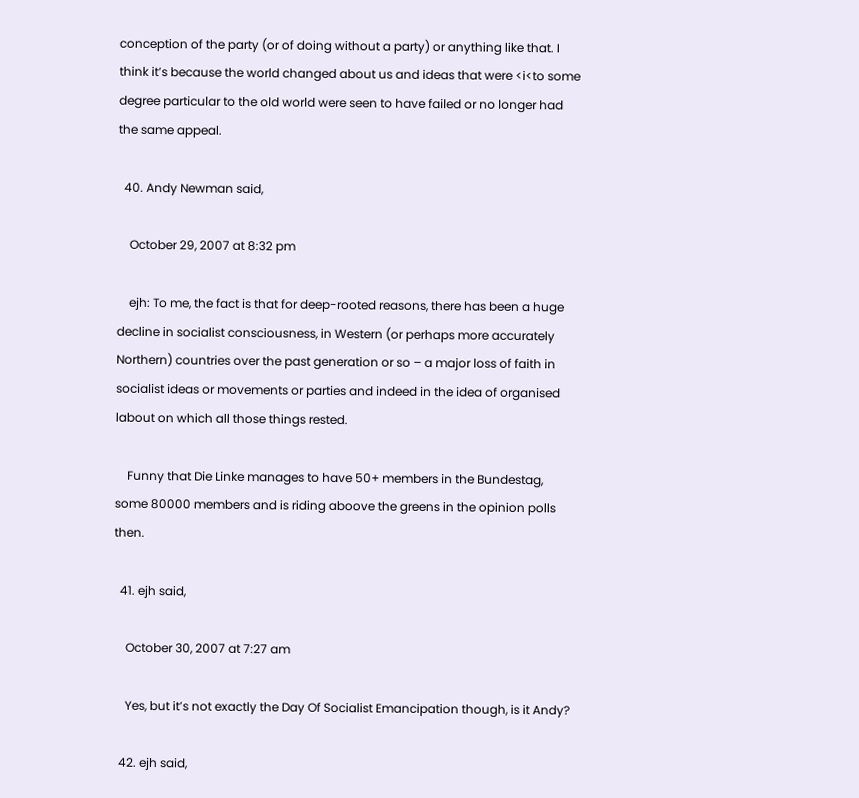conception of the party (or of doing without a party) or anything like that. I think it’s because the world changed about us and ideas that were <i<to some degree particular to the old world were seen to have failed or no longer had the same appeal.

  40. Andy Newman said,

    October 29, 2007 at 8:32 pm

    ejh: To me, the fact is that for deep-rooted reasons, there has been a huge decline in socialist consciousness, in Western (or perhaps more accurately Northern) countries over the past generation or so – a major loss of faith in socialist ideas or movements or parties and indeed in the idea of organised labout on which all those things rested.

    Funny that Die Linke manages to have 50+ members in the Bundestag, some 80000 members and is riding aboove the greens in the opinion polls then.

  41. ejh said,

    October 30, 2007 at 7:27 am

    Yes, but it’s not exactly the Day Of Socialist Emancipation though, is it Andy?

  42. ejh said,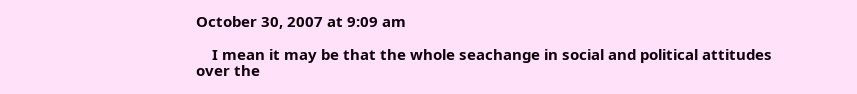October 30, 2007 at 9:09 am

    I mean it may be that the whole seachange in social and political attitudes over the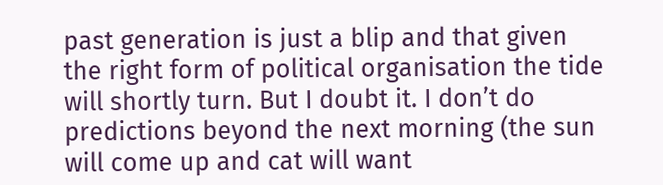past generation is just a blip and that given the right form of political organisation the tide will shortly turn. But I doubt it. I don’t do predictions beyond the next morning (the sun will come up and cat will want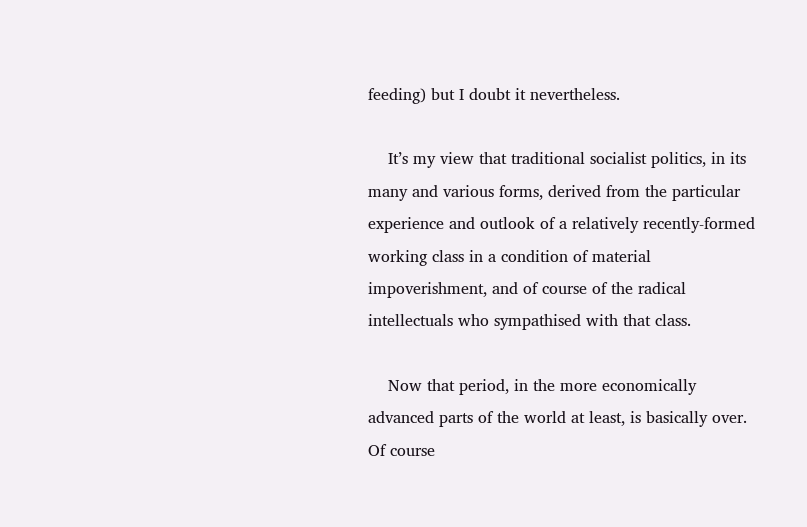feeding) but I doubt it nevertheless.

    It’s my view that traditional socialist politics, in its many and various forms, derived from the particular experience and outlook of a relatively recently-formed working class in a condition of material impoverishment, and of course of the radical intellectuals who sympathised with that class.

    Now that period, in the more economically advanced parts of the world at least, is basically over. Of course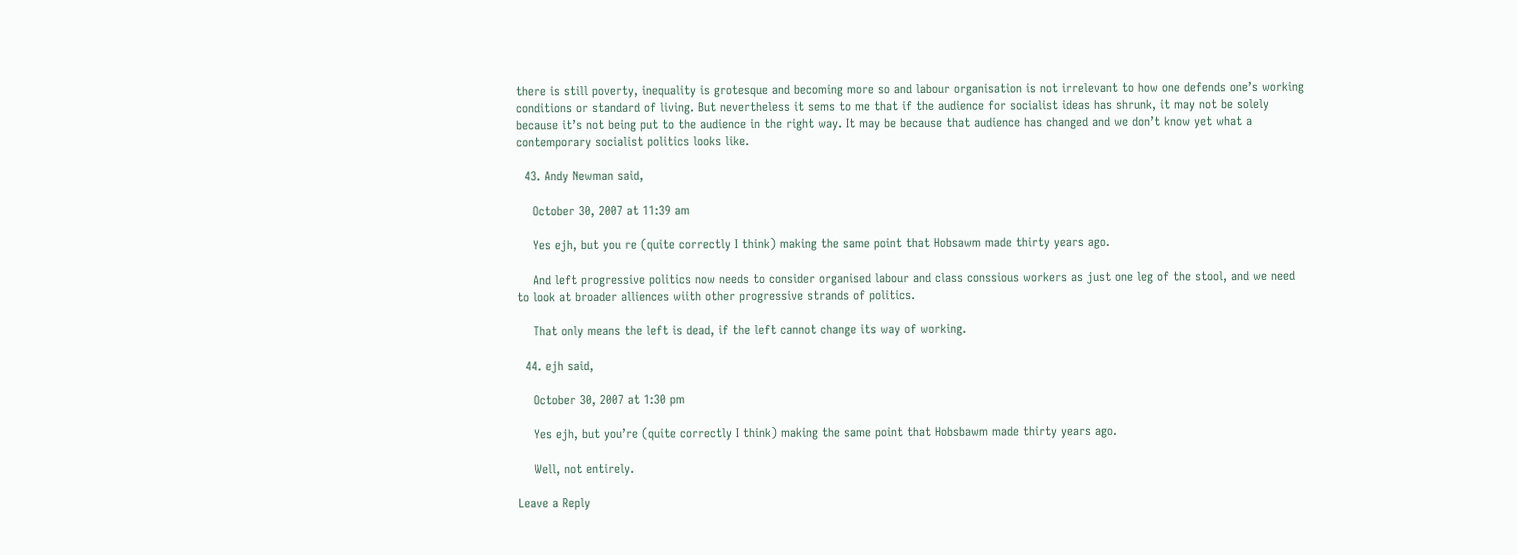there is still poverty, inequality is grotesque and becoming more so and labour organisation is not irrelevant to how one defends one’s working conditions or standard of living. But nevertheless it sems to me that if the audience for socialist ideas has shrunk, it may not be solely because it’s not being put to the audience in the right way. It may be because that audience has changed and we don’t know yet what a contemporary socialist politics looks like.

  43. Andy Newman said,

    October 30, 2007 at 11:39 am

    Yes ejh, but you re (quite correctly I think) making the same point that Hobsawm made thirty years ago.

    And left progressive politics now needs to consider organised labour and class conssious workers as just one leg of the stool, and we need to look at broader alliences wiith other progressive strands of politics.

    That only means the left is dead, if the left cannot change its way of working.

  44. ejh said,

    October 30, 2007 at 1:30 pm

    Yes ejh, but you’re (quite correctly I think) making the same point that Hobsbawm made thirty years ago.

    Well, not entirely.

Leave a Reply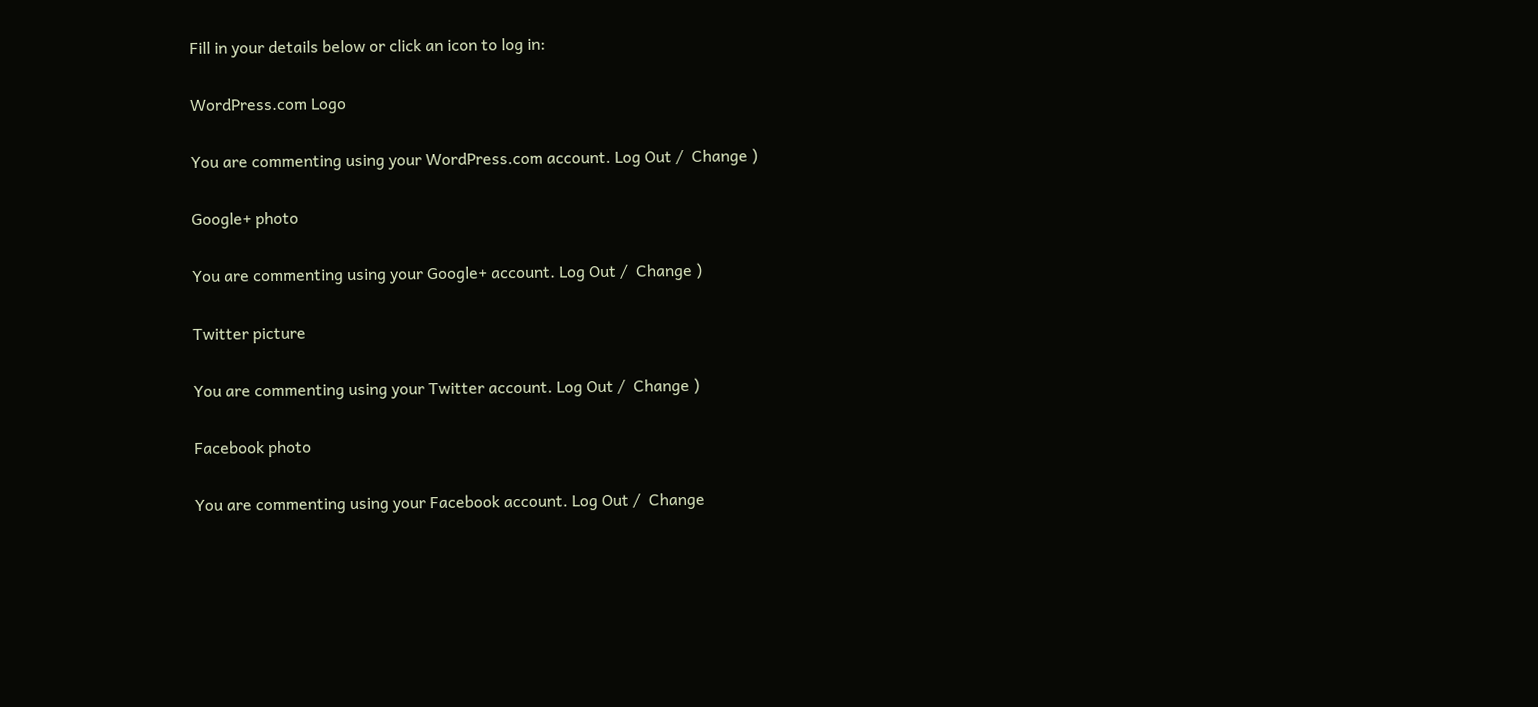Fill in your details below or click an icon to log in:

WordPress.com Logo

You are commenting using your WordPress.com account. Log Out /  Change )

Google+ photo

You are commenting using your Google+ account. Log Out /  Change )

Twitter picture

You are commenting using your Twitter account. Log Out /  Change )

Facebook photo

You are commenting using your Facebook account. Log Out /  Change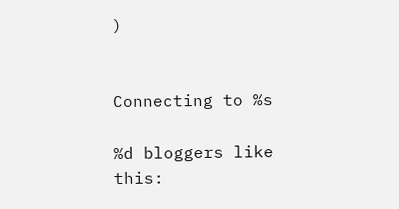)


Connecting to %s

%d bloggers like this: